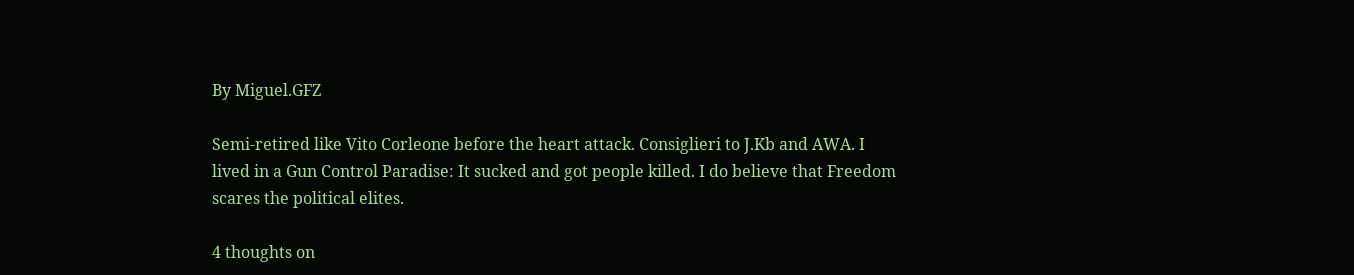By Miguel.GFZ

Semi-retired like Vito Corleone before the heart attack. Consiglieri to J.Kb and AWA. I lived in a Gun Control Paradise: It sucked and got people killed. I do believe that Freedom scares the political elites.

4 thoughts on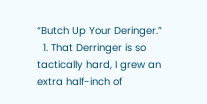“Butch Up Your Deringer.”
  1. That Derringer is so tactically hard, I grew an extra half-inch of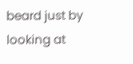beard just by looking at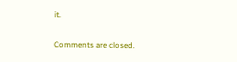it.

Comments are closed.